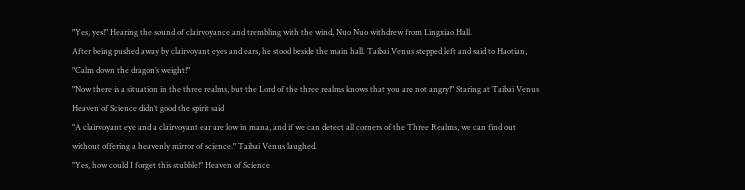"Yes, yes!" Hearing the sound of clairvoyance and trembling with the wind, Nuo Nuo withdrew from Lingxiao Hall.
After being pushed away by clairvoyant eyes and ears, he stood beside the main hall. Taibai Venus stepped left and said to Haotian, "Calm down the dragon’s weight!"
"Now there is a situation in the three realms, but the Lord of the three realms knows that you are not angry!" Staring at Taibai Venus Heaven of Science didn’t good the spirit said
"A clairvoyant eye and a clairvoyant ear are low in mana, and if we can detect all corners of the Three Realms, we can find out without offering a heavenly mirror of science." Taibai Venus laughed.
"Yes, how could I forget this stubble!" Heaven of Science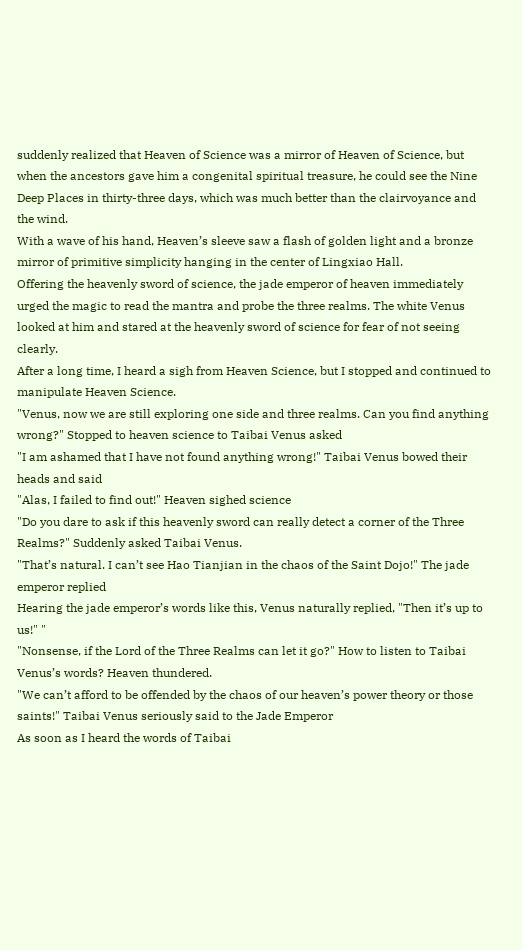suddenly realized that Heaven of Science was a mirror of Heaven of Science, but when the ancestors gave him a congenital spiritual treasure, he could see the Nine Deep Places in thirty-three days, which was much better than the clairvoyance and the wind.
With a wave of his hand, Heaven’s sleeve saw a flash of golden light and a bronze mirror of primitive simplicity hanging in the center of Lingxiao Hall.
Offering the heavenly sword of science, the jade emperor of heaven immediately urged the magic to read the mantra and probe the three realms. The white Venus looked at him and stared at the heavenly sword of science for fear of not seeing clearly.
After a long time, I heard a sigh from Heaven Science, but I stopped and continued to manipulate Heaven Science.
"Venus, now we are still exploring one side and three realms. Can you find anything wrong?" Stopped to heaven science to Taibai Venus asked
"I am ashamed that I have not found anything wrong!" Taibai Venus bowed their heads and said
"Alas, I failed to find out!" Heaven sighed science
"Do you dare to ask if this heavenly sword can really detect a corner of the Three Realms?" Suddenly asked Taibai Venus.
"That’s natural. I can’t see Hao Tianjian in the chaos of the Saint Dojo!" The jade emperor replied
Hearing the jade emperor’s words like this, Venus naturally replied, "Then it’s up to us!" "
"Nonsense, if the Lord of the Three Realms can let it go?" How to listen to Taibai Venus’s words? Heaven thundered.
"We can’t afford to be offended by the chaos of our heaven’s power theory or those saints!" Taibai Venus seriously said to the Jade Emperor
As soon as I heard the words of Taibai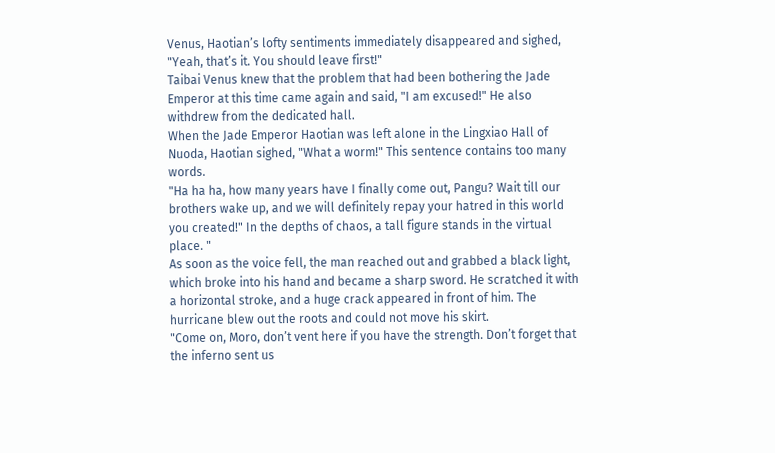Venus, Haotian’s lofty sentiments immediately disappeared and sighed, "Yeah, that’s it. You should leave first!"
Taibai Venus knew that the problem that had been bothering the Jade Emperor at this time came again and said, "I am excused!" He also withdrew from the dedicated hall.
When the Jade Emperor Haotian was left alone in the Lingxiao Hall of Nuoda, Haotian sighed, "What a worm!" This sentence contains too many words.
"Ha ha ha, how many years have I finally come out, Pangu? Wait till our brothers wake up, and we will definitely repay your hatred in this world you created!" In the depths of chaos, a tall figure stands in the virtual place. "
As soon as the voice fell, the man reached out and grabbed a black light, which broke into his hand and became a sharp sword. He scratched it with a horizontal stroke, and a huge crack appeared in front of him. The hurricane blew out the roots and could not move his skirt.
"Come on, Moro, don’t vent here if you have the strength. Don’t forget that the inferno sent us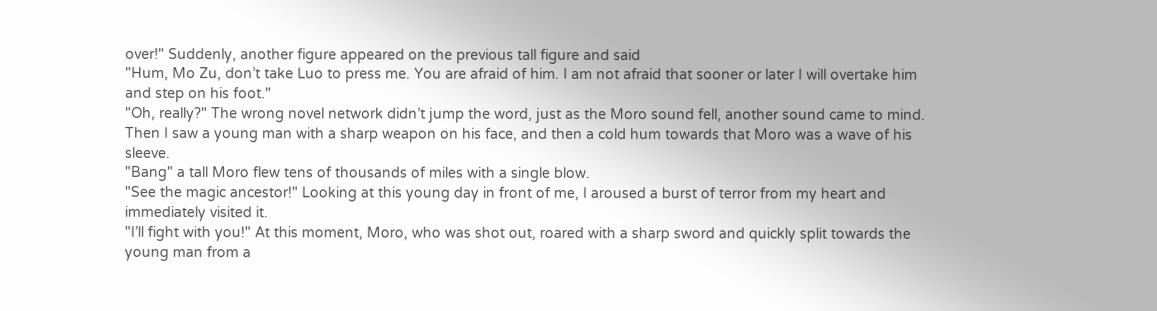over!" Suddenly, another figure appeared on the previous tall figure and said
"Hum, Mo Zu, don’t take Luo to press me. You are afraid of him. I am not afraid that sooner or later I will overtake him and step on his foot."
"Oh, really?" The wrong novel network didn’t jump the word, just as the Moro sound fell, another sound came to mind.
Then I saw a young man with a sharp weapon on his face, and then a cold hum towards that Moro was a wave of his sleeve.
"Bang" a tall Moro flew tens of thousands of miles with a single blow.
"See the magic ancestor!" Looking at this young day in front of me, I aroused a burst of terror from my heart and immediately visited it.
"I’ll fight with you!" At this moment, Moro, who was shot out, roared with a sharp sword and quickly split towards the young man from a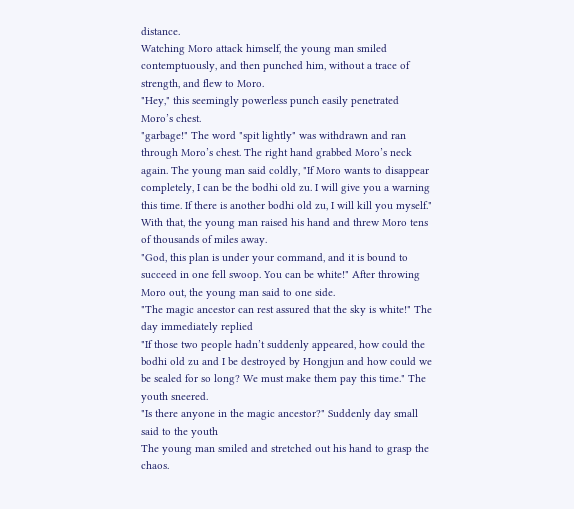distance.
Watching Moro attack himself, the young man smiled contemptuously, and then punched him, without a trace of strength, and flew to Moro.
"Hey," this seemingly powerless punch easily penetrated Moro’s chest.
"garbage!" The word "spit lightly" was withdrawn and ran through Moro’s chest. The right hand grabbed Moro’s neck again. The young man said coldly, "If Moro wants to disappear completely, I can be the bodhi old zu. I will give you a warning this time. If there is another bodhi old zu, I will kill you myself."
With that, the young man raised his hand and threw Moro tens of thousands of miles away.
"God, this plan is under your command, and it is bound to succeed in one fell swoop. You can be white!" After throwing Moro out, the young man said to one side.
"The magic ancestor can rest assured that the sky is white!" The day immediately replied
"If those two people hadn’t suddenly appeared, how could the bodhi old zu and I be destroyed by Hongjun and how could we be sealed for so long? We must make them pay this time." The youth sneered.
"Is there anyone in the magic ancestor?" Suddenly day small said to the youth
The young man smiled and stretched out his hand to grasp the chaos.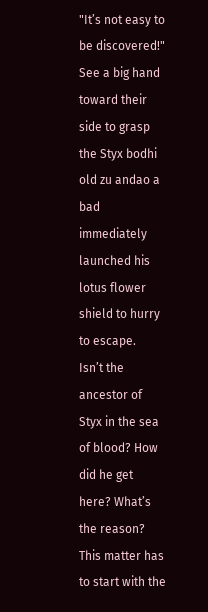"It’s not easy to be discovered!" See a big hand toward their side to grasp the Styx bodhi old zu andao a bad immediately launched his lotus flower shield to hurry to escape.
Isn’t the ancestor of Styx in the sea of blood? How did he get here? What’s the reason?
This matter has to start with the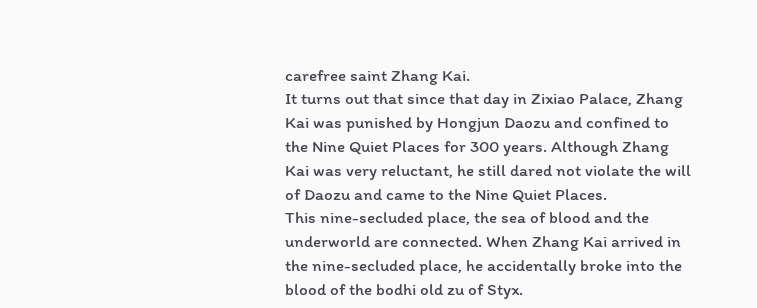carefree saint Zhang Kai.
It turns out that since that day in Zixiao Palace, Zhang Kai was punished by Hongjun Daozu and confined to the Nine Quiet Places for 300 years. Although Zhang Kai was very reluctant, he still dared not violate the will of Daozu and came to the Nine Quiet Places.
This nine-secluded place, the sea of blood and the underworld are connected. When Zhang Kai arrived in the nine-secluded place, he accidentally broke into the blood of the bodhi old zu of Styx.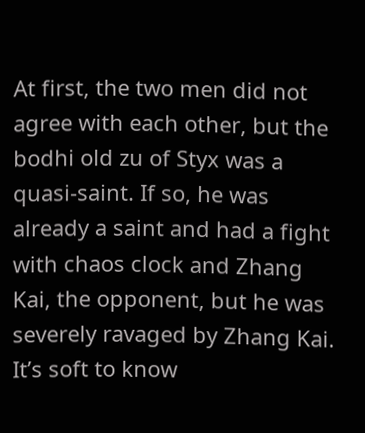At first, the two men did not agree with each other, but the bodhi old zu of Styx was a quasi-saint. If so, he was already a saint and had a fight with chaos clock and Zhang Kai, the opponent, but he was severely ravaged by Zhang Kai.
It’s soft to know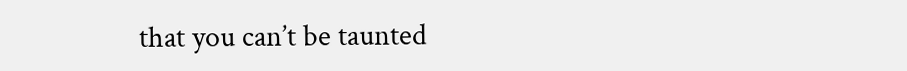that you can’t be taunted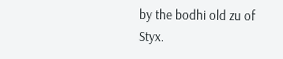by the bodhi old zu of Styx.